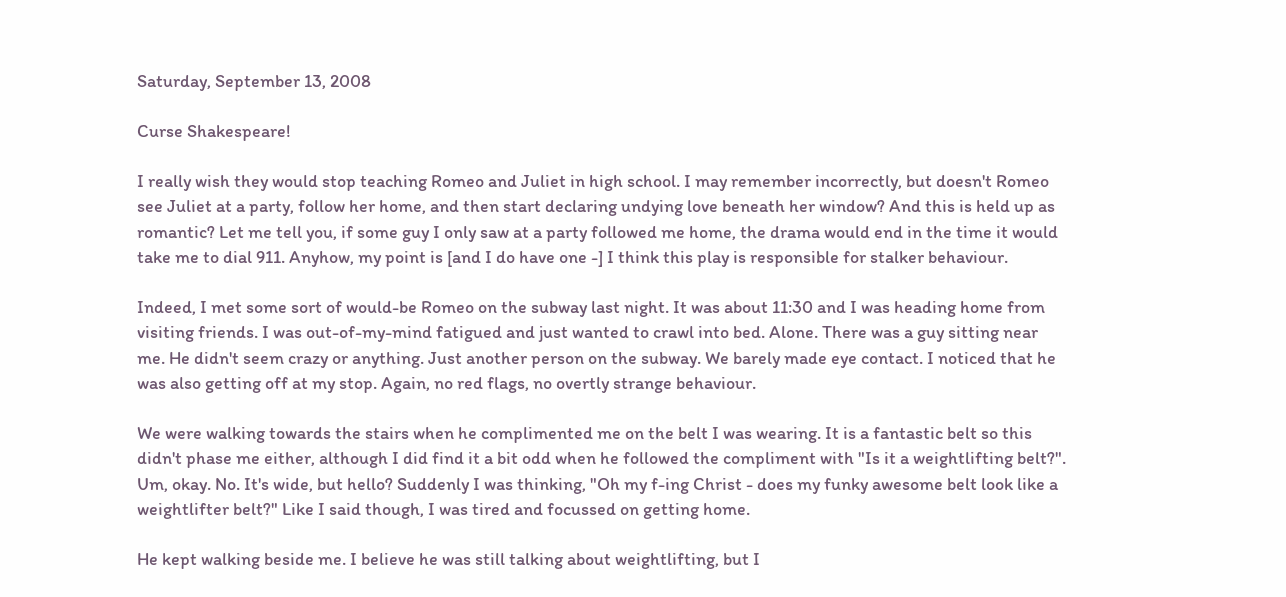Saturday, September 13, 2008

Curse Shakespeare!

I really wish they would stop teaching Romeo and Juliet in high school. I may remember incorrectly, but doesn't Romeo see Juliet at a party, follow her home, and then start declaring undying love beneath her window? And this is held up as romantic? Let me tell you, if some guy I only saw at a party followed me home, the drama would end in the time it would take me to dial 911. Anyhow, my point is [and I do have one -] I think this play is responsible for stalker behaviour.

Indeed, I met some sort of would-be Romeo on the subway last night. It was about 11:30 and I was heading home from visiting friends. I was out-of-my-mind fatigued and just wanted to crawl into bed. Alone. There was a guy sitting near me. He didn't seem crazy or anything. Just another person on the subway. We barely made eye contact. I noticed that he was also getting off at my stop. Again, no red flags, no overtly strange behaviour.

We were walking towards the stairs when he complimented me on the belt I was wearing. It is a fantastic belt so this didn't phase me either, although I did find it a bit odd when he followed the compliment with "Is it a weightlifting belt?". Um, okay. No. It's wide, but hello? Suddenly I was thinking, "Oh my f-ing Christ - does my funky awesome belt look like a weightlifter belt?" Like I said though, I was tired and focussed on getting home.

He kept walking beside me. I believe he was still talking about weightlifting, but I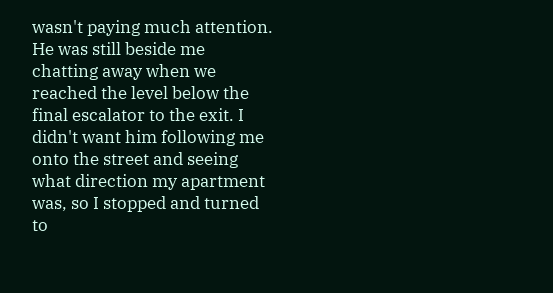wasn't paying much attention. He was still beside me chatting away when we reached the level below the final escalator to the exit. I didn't want him following me onto the street and seeing what direction my apartment was, so I stopped and turned to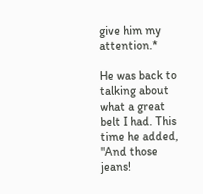give him my attention.*

He was back to talking about what a great belt I had. This time he added, "And those jeans!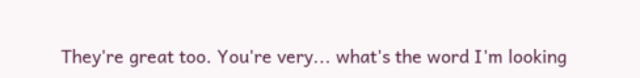They're great too. You're very... what's the word I'm looking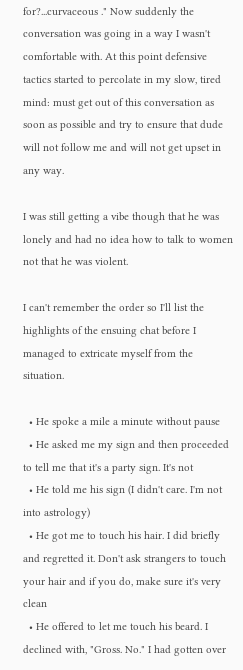for?...curvaceous ." Now suddenly the conversation was going in a way I wasn't comfortable with. At this point defensive tactics started to percolate in my slow, tired mind: must get out of this conversation as soon as possible and try to ensure that dude will not follow me and will not get upset in any way.

I was still getting a vibe though that he was lonely and had no idea how to talk to women not that he was violent.

I can't remember the order so I'll list the highlights of the ensuing chat before I managed to extricate myself from the situation.

  • He spoke a mile a minute without pause
  • He asked me my sign and then proceeded to tell me that it's a party sign. It's not
  • He told me his sign (I didn't care. I'm not into astrology)
  • He got me to touch his hair. I did briefly and regretted it. Don't ask strangers to touch your hair and if you do, make sure it's very clean
  • He offered to let me touch his beard. I declined with, "Gross. No." I had gotten over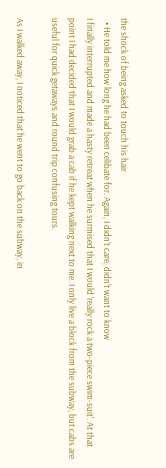the shock of being asked to touch his hair
  • He told me how long he had been celibate for. Again, I didn't care, didn't want to know
I finally interrupted and made a hasty retreat when he surmised that I would 'really rock a two-piece swim-suit'. At that point I had decided that I would grab a cab if he kept walking next to me. I only live a block from the subway, but cabs are useful for quick getaways and round trip confusing tours.

As I walked away, I noticed that he went to go back on the subway, in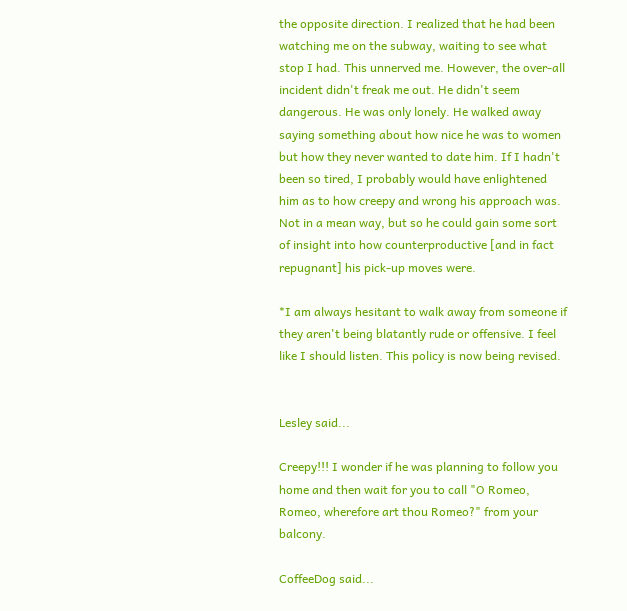the opposite direction. I realized that he had been watching me on the subway, waiting to see what stop I had. This unnerved me. However, the over-all incident didn't freak me out. He didn't seem dangerous. He was only lonely. He walked away saying something about how nice he was to women but how they never wanted to date him. If I hadn't been so tired, I probably would have enlightened him as to how creepy and wrong his approach was. Not in a mean way, but so he could gain some sort of insight into how counterproductive [and in fact repugnant] his pick-up moves were.

*I am always hesitant to walk away from someone if they aren't being blatantly rude or offensive. I feel like I should listen. This policy is now being revised.


Lesley said...

Creepy!!! I wonder if he was planning to follow you home and then wait for you to call "O Romeo, Romeo, wherefore art thou Romeo?" from your balcony.

CoffeeDog said...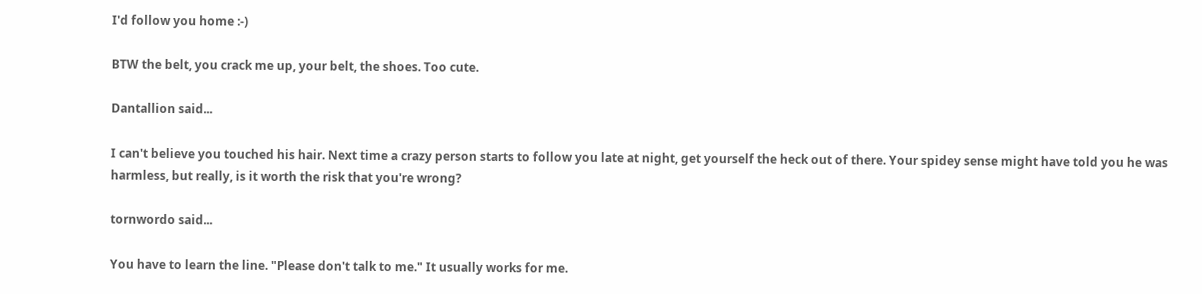I'd follow you home :-)

BTW the belt, you crack me up, your belt, the shoes. Too cute.

Dantallion said...

I can't believe you touched his hair. Next time a crazy person starts to follow you late at night, get yourself the heck out of there. Your spidey sense might have told you he was harmless, but really, is it worth the risk that you're wrong?

tornwordo said...

You have to learn the line. "Please don't talk to me." It usually works for me.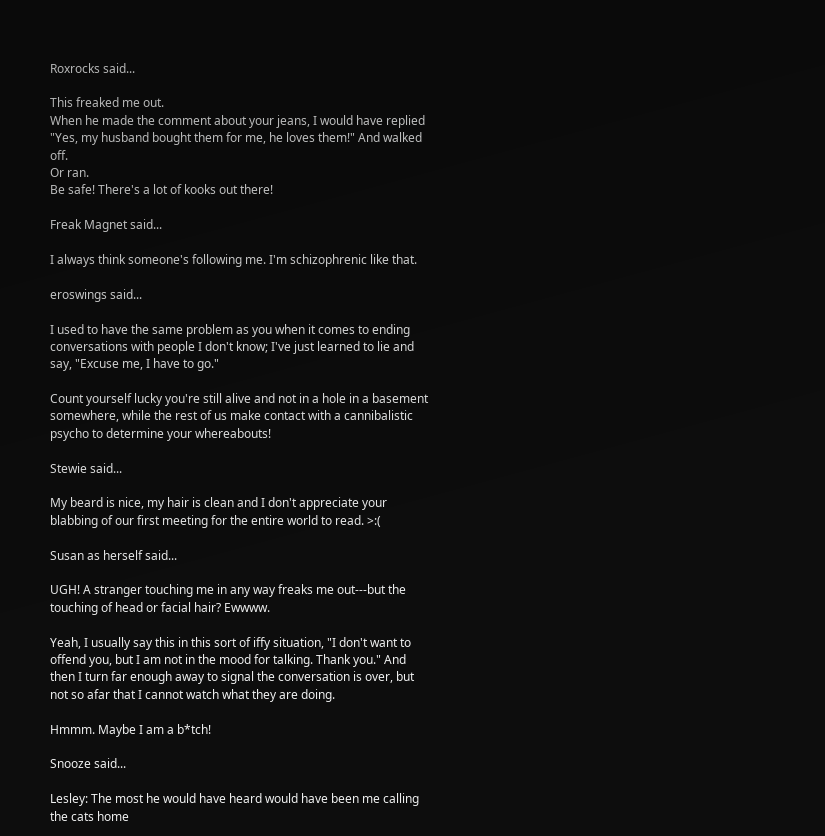Roxrocks said...

This freaked me out.
When he made the comment about your jeans, I would have replied "Yes, my husband bought them for me, he loves them!" And walked off.
Or ran.
Be safe! There's a lot of kooks out there!

Freak Magnet said...

I always think someone's following me. I'm schizophrenic like that.

eroswings said...

I used to have the same problem as you when it comes to ending conversations with people I don't know; I've just learned to lie and say, "Excuse me, I have to go."

Count yourself lucky you're still alive and not in a hole in a basement somewhere, while the rest of us make contact with a cannibalistic psycho to determine your whereabouts!

Stewie said...

My beard is nice, my hair is clean and I don't appreciate your blabbing of our first meeting for the entire world to read. >:(

Susan as herself said...

UGH! A stranger touching me in any way freaks me out---but the touching of head or facial hair? Ewwww.

Yeah, I usually say this in this sort of iffy situation, "I don't want to offend you, but I am not in the mood for talking. Thank you." And then I turn far enough away to signal the conversation is over, but not so afar that I cannot watch what they are doing.

Hmmm. Maybe I am a b*tch!

Snooze said...

Lesley: The most he would have heard would have been me calling the cats home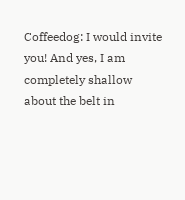Coffeedog: I would invite you! And yes, I am completely shallow about the belt in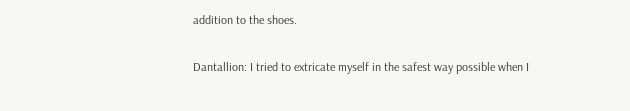addition to the shoes.

Dantallion: I tried to extricate myself in the safest way possible when I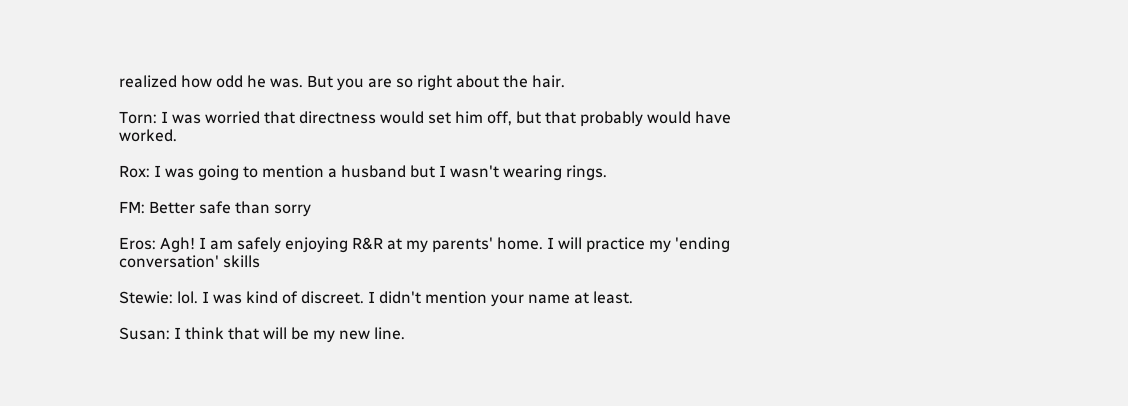realized how odd he was. But you are so right about the hair.

Torn: I was worried that directness would set him off, but that probably would have worked.

Rox: I was going to mention a husband but I wasn't wearing rings.

FM: Better safe than sorry

Eros: Agh! I am safely enjoying R&R at my parents' home. I will practice my 'ending conversation' skills

Stewie: lol. I was kind of discreet. I didn't mention your name at least.

Susan: I think that will be my new line.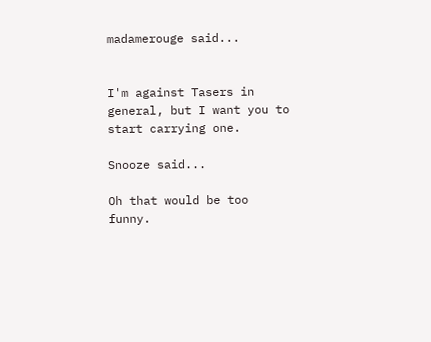madamerouge said...


I'm against Tasers in general, but I want you to start carrying one.

Snooze said...

Oh that would be too funny.